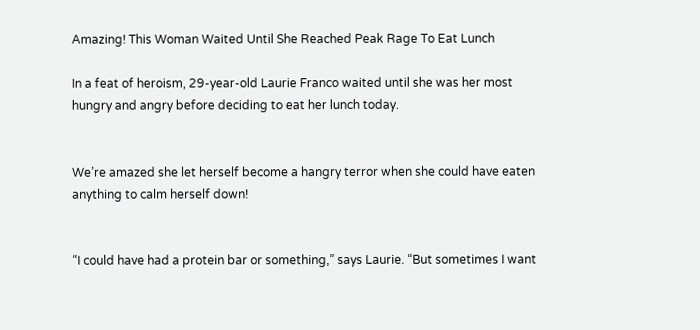Amazing! This Woman Waited Until She Reached Peak Rage To Eat Lunch

In a feat of heroism, 29-year-old Laurie Franco waited until she was her most hungry and angry before deciding to eat her lunch today.


We’re amazed she let herself become a hangry terror when she could have eaten anything to calm herself down!


“I could have had a protein bar or something,” says Laurie. “But sometimes I want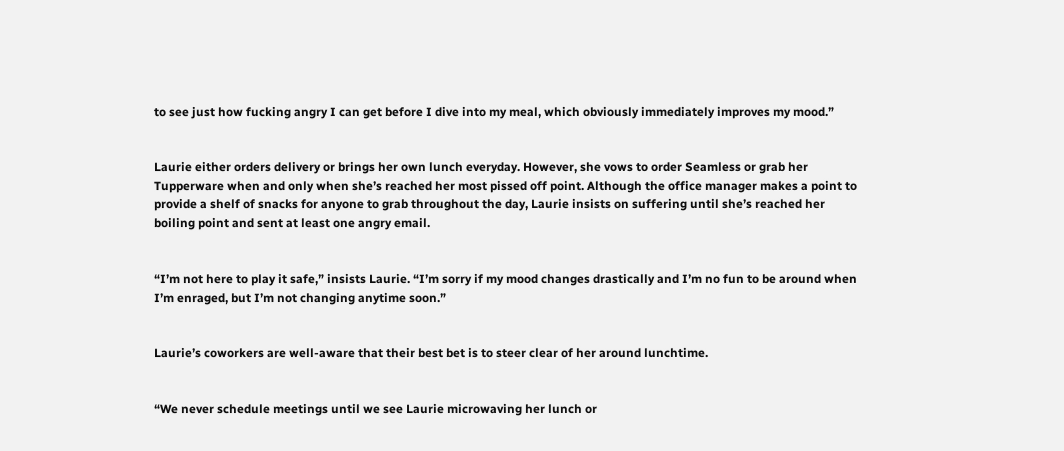to see just how fucking angry I can get before I dive into my meal, which obviously immediately improves my mood.”


Laurie either orders delivery or brings her own lunch everyday. However, she vows to order Seamless or grab her Tupperware when and only when she’s reached her most pissed off point. Although the office manager makes a point to provide a shelf of snacks for anyone to grab throughout the day, Laurie insists on suffering until she’s reached her boiling point and sent at least one angry email.


“I’m not here to play it safe,” insists Laurie. “I’m sorry if my mood changes drastically and I’m no fun to be around when I’m enraged, but I’m not changing anytime soon.”


Laurie’s coworkers are well-aware that their best bet is to steer clear of her around lunchtime.


“We never schedule meetings until we see Laurie microwaving her lunch or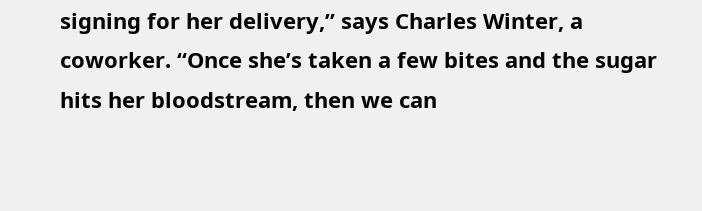signing for her delivery,” says Charles Winter, a coworker. “Once she’s taken a few bites and the sugar hits her bloodstream, then we can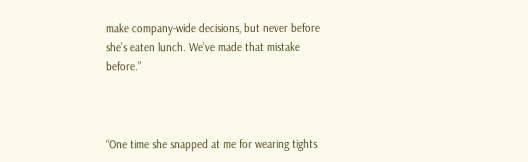make company-wide decisions, but never before she’s eaten lunch. We’ve made that mistake before.”



“One time she snapped at me for wearing tights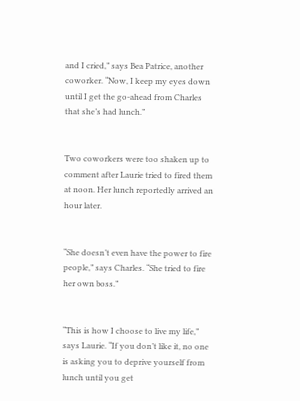and I cried,” says Bea Patrice, another coworker. “Now, I keep my eyes down until I get the go-ahead from Charles that she’s had lunch.”


Two coworkers were too shaken up to comment after Laurie tried to fired them at noon. Her lunch reportedly arrived an hour later.


“She doesn’t even have the power to fire people,” says Charles. “She tried to fire her own boss.”


“This is how I choose to live my life,” says Laurie. “If you don’t like it, no one is asking you to deprive yourself from lunch until you get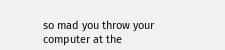so mad you throw your computer at the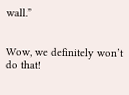wall.”


Wow, we definitely won’t do that!